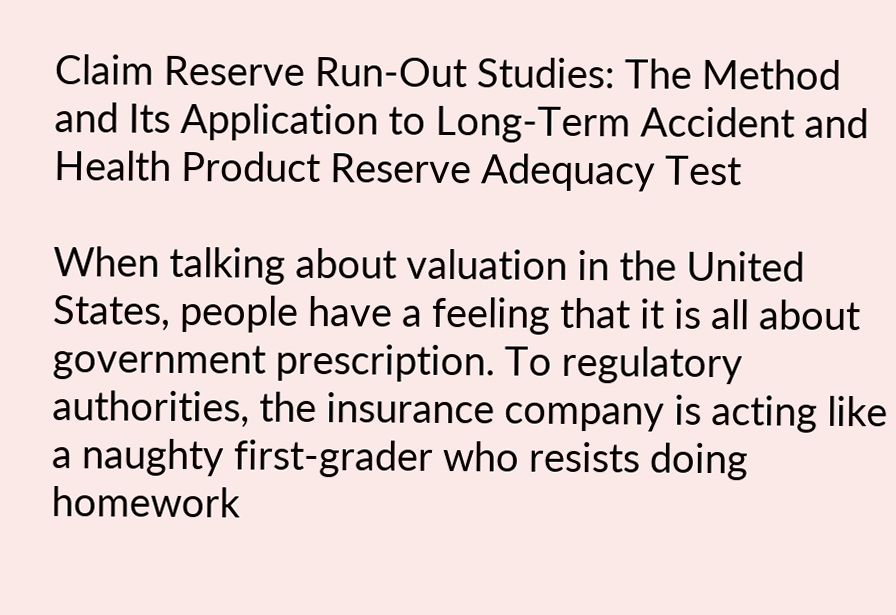Claim Reserve Run-Out Studies: The Method and Its Application to Long-Term Accident and Health Product Reserve Adequacy Test

When talking about valuation in the United States, people have a feeling that it is all about government prescription. To regulatory authorities, the insurance company is acting like a naughty first-grader who resists doing homework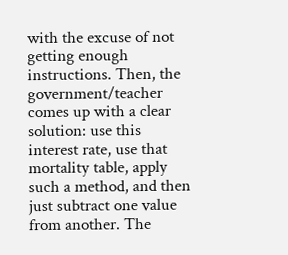with the excuse of not getting enough instructions. Then, the government/teacher comes up with a clear solution: use this interest rate, use that mortality table, apply such a method, and then just subtract one value from another. The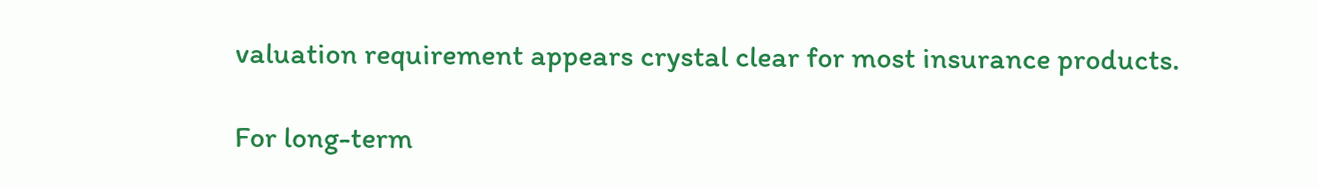valuation requirement appears crystal clear for most insurance products.

For long-term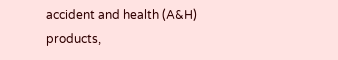accident and health (A&H) products,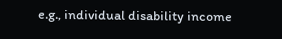e.g., individual disability income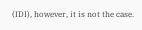(IDI), however, it is not the case.